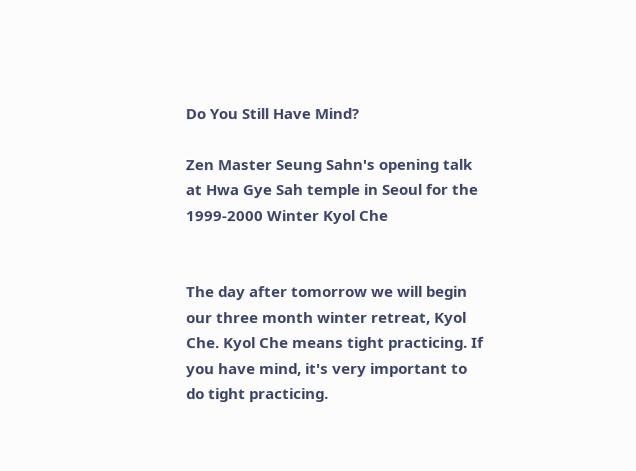Do You Still Have Mind?

Zen Master Seung Sahn's opening talk at Hwa Gye Sah temple in Seoul for the 1999-2000 Winter Kyol Che


The day after tomorrow we will begin our three month winter retreat, Kyol Che. Kyol Che means tight practicing. If you have mind, it's very important to do tight practicing.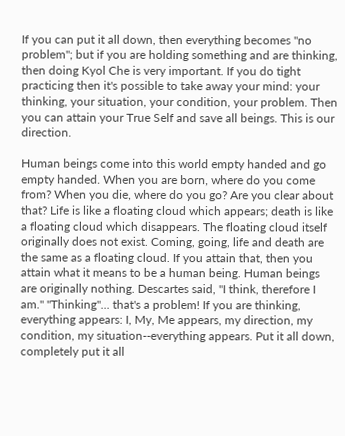If you can put it all down, then everything becomes "no problem"; but if you are holding something and are thinking, then doing Kyol Che is very important. If you do tight practicing then it's possible to take away your mind: your thinking, your situation, your condition, your problem. Then you can attain your True Self and save all beings. This is our direction.

Human beings come into this world empty handed and go empty handed. When you are born, where do you come from? When you die, where do you go? Are you clear about that? Life is like a floating cloud which appears; death is like a floating cloud which disappears. The floating cloud itself originally does not exist. Coming, going, life and death are the same as a floating cloud. If you attain that, then you attain what it means to be a human being. Human beings are originally nothing. Descartes said, "I think, therefore I am." "Thinking"... that's a problem! If you are thinking, everything appears: I, My, Me appears, my direction, my condition, my situation--everything appears. Put it all down, completely put it all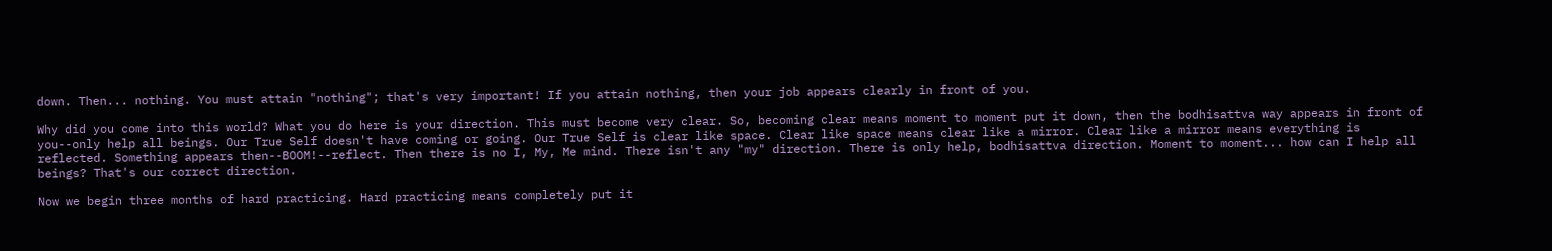down. Then... nothing. You must attain "nothing"; that's very important! If you attain nothing, then your job appears clearly in front of you.

Why did you come into this world? What you do here is your direction. This must become very clear. So, becoming clear means moment to moment put it down, then the bodhisattva way appears in front of you--only help all beings. Our True Self doesn't have coming or going. Our True Self is clear like space. Clear like space means clear like a mirror. Clear like a mirror means everything is reflected. Something appears then--BOOM!--reflect. Then there is no I, My, Me mind. There isn't any "my" direction. There is only help, bodhisattva direction. Moment to moment... how can I help all beings? That's our correct direction.

Now we begin three months of hard practicing. Hard practicing means completely put it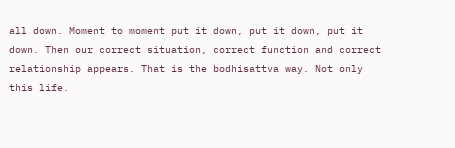all down. Moment to moment put it down, put it down, put it down. Then our correct situation, correct function and correct relationship appears. That is the bodhisattva way. Not only this life.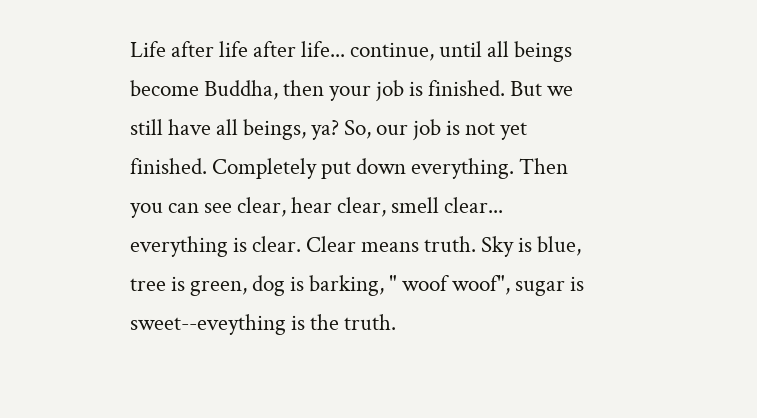Life after life after life... continue, until all beings become Buddha, then your job is finished. But we still have all beings, ya? So, our job is not yet finished. Completely put down everything. Then you can see clear, hear clear, smell clear... everything is clear. Clear means truth. Sky is blue, tree is green, dog is barking, " woof woof", sugar is sweet--eveything is the truth.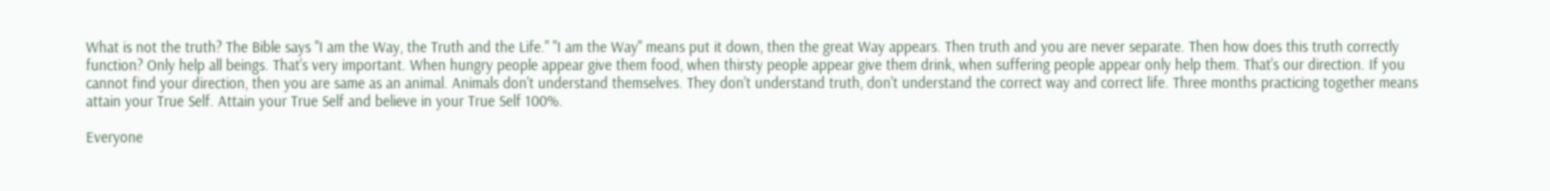What is not the truth? The Bible says "I am the Way, the Truth and the Life." "I am the Way" means put it down, then the great Way appears. Then truth and you are never separate. Then how does this truth correctly function? Only help all beings. That's very important. When hungry people appear give them food, when thirsty people appear give them drink, when suffering people appear only help them. That's our direction. If you cannot find your direction, then you are same as an animal. Animals don't understand themselves. They don't understand truth, don't understand the correct way and correct life. Three months practicing together means attain your True Self. Attain your True Self and believe in your True Self 100%.

Everyone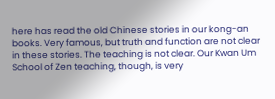here has read the old Chinese stories in our kong-an books. Very famous, but truth and function are not clear in these stories. The teaching is not clear. Our Kwan Um School of Zen teaching, though, is very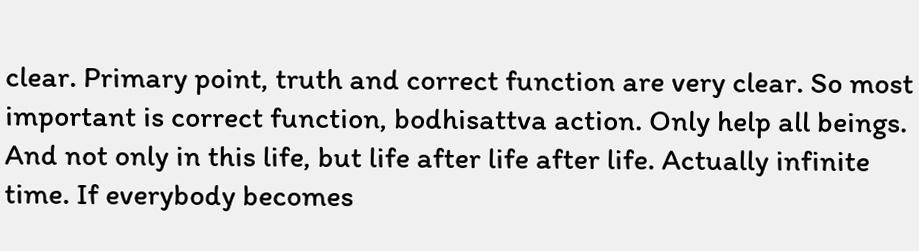clear. Primary point, truth and correct function are very clear. So most important is correct function, bodhisattva action. Only help all beings. And not only in this life, but life after life after life. Actually infinite time. If everybody becomes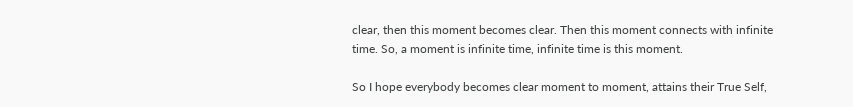clear, then this moment becomes clear. Then this moment connects with infinite time. So, a moment is infinite time, infinite time is this moment.

So I hope everybody becomes clear moment to moment, attains their True Self,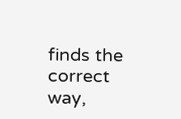finds the correct way,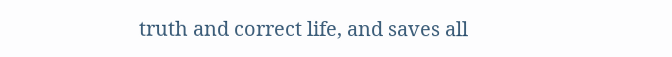truth and correct life, and saves all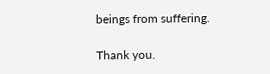beings from suffering.

Thank you.